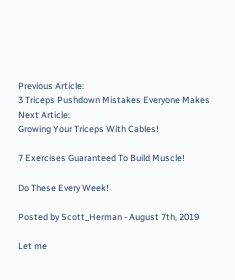Previous Article:
3 Triceps Pushdown Mistakes Everyone Makes
Next Article:
Growing Your Triceps With Cables!

7 Exercises Guaranteed To Build Muscle!

Do These Every Week!

Posted by Scott_Herman - August 7th, 2019

Let me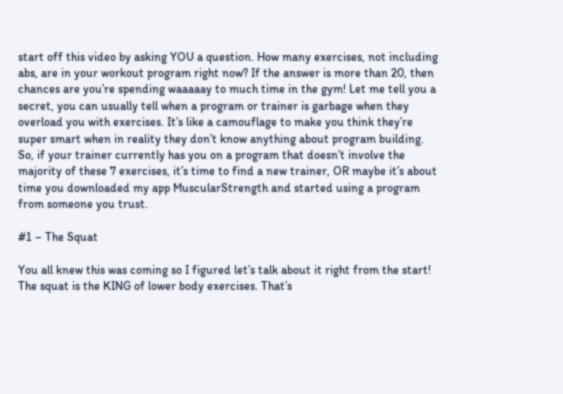start off this video by asking YOU a question. How many exercises, not including abs, are in your workout program right now? If the answer is more than 20, then chances are you’re spending waaaaay to much time in the gym! Let me tell you a secret, you can usually tell when a program or trainer is garbage when they overload you with exercises. It’s like a camouflage to make you think they’re super smart when in reality they don’t know anything about program building. So, if your trainer currently has you on a program that doesn’t involve the majority of these 7 exercises, it’s time to find a new trainer, OR maybe it’s about time you downloaded my app MuscularStrength and started using a program from someone you trust.

#1 – The Squat

You all knew this was coming so I figured let’s talk about it right from the start! The squat is the KING of lower body exercises. That’s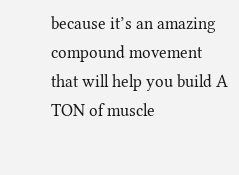because it’s an amazing compound movement that will help you build A TON of muscle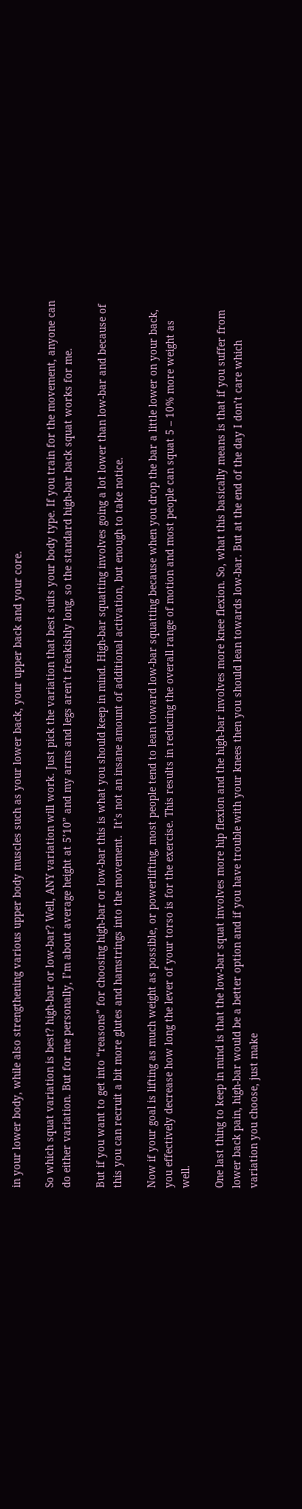in your lower body, while also strengthening various upper body muscles such as your lower back, your upper back and your core.

So which squat variation is best? high-bar or low-bar? Well, ANY variation will work. Just pick the variation that best suits your body type. If you train for the movement, anyone can do either variation. But for me personally, I’m about average height at 5’10” and my arms and legs aren’t freakishly long, so the standard high-bar back squat works for me.

But if you want to get into “reasons” for choosing high-bar or low-bar this is what you should keep in mind. High-bar squatting involves going a lot lower than low-bar and because of this you can recruit a bit more glutes and hamstrings into the movement.  It’s not an insane amount of additional activation, but enough to take notice.

Now if your goal is lifting as much weight as possible, or powerlifting, most people tend to lean toward low-bar squatting because when you drop the bar a little lower on your back, you effectively decrease how long the lever of your torso is for the exercise. This results in reducing the overall range of motion and most people can squat 5 – 10% more weight as well.

One last thing to keep in mind is that the low-bar squat involves more hip flexion and the high-bar involves more knee flexion. So, what this basically means is that if you suffer from lower back pain, high-bar would be a better option and if you have trouble with your knees then you should lean towards low-bar. But at the end of the day I don’t care which variation you choose, just make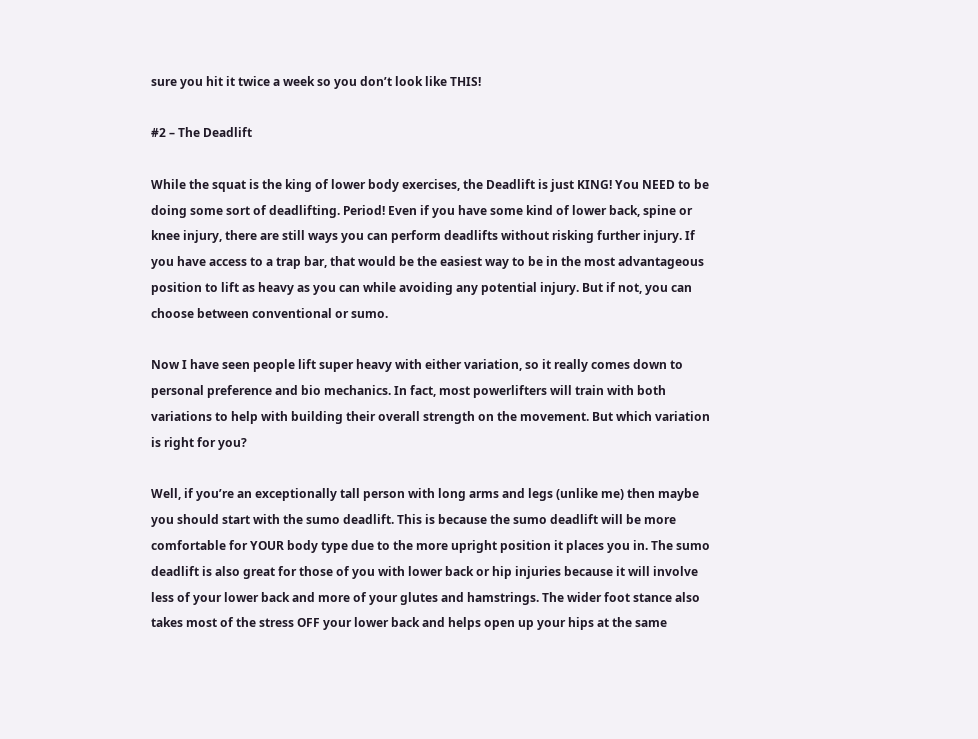sure you hit it twice a week so you don’t look like THIS!

#2 – The Deadlift

While the squat is the king of lower body exercises, the Deadlift is just KING! You NEED to be doing some sort of deadlifting. Period! Even if you have some kind of lower back, spine or knee injury, there are still ways you can perform deadlifts without risking further injury. If you have access to a trap bar, that would be the easiest way to be in the most advantageous position to lift as heavy as you can while avoiding any potential injury. But if not, you can choose between conventional or sumo.

Now I have seen people lift super heavy with either variation, so it really comes down to personal preference and bio mechanics. In fact, most powerlifters will train with both variations to help with building their overall strength on the movement. But which variation is right for you?

Well, if you’re an exceptionally tall person with long arms and legs (unlike me) then maybe you should start with the sumo deadlift. This is because the sumo deadlift will be more comfortable for YOUR body type due to the more upright position it places you in. The sumo deadlift is also great for those of you with lower back or hip injuries because it will involve less of your lower back and more of your glutes and hamstrings. The wider foot stance also takes most of the stress OFF your lower back and helps open up your hips at the same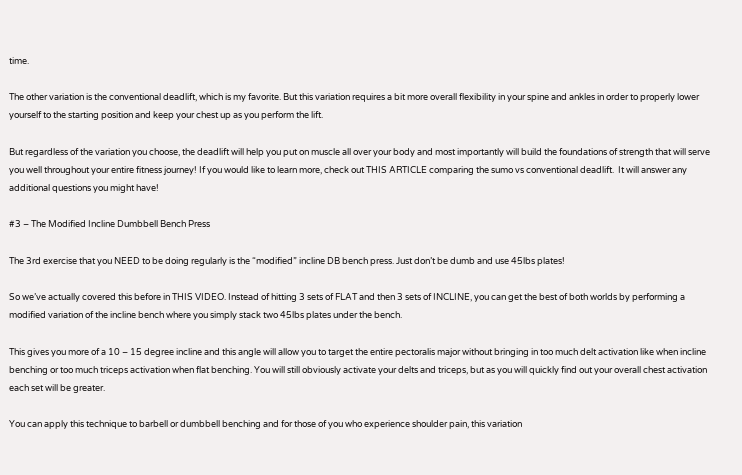time.

The other variation is the conventional deadlift, which is my favorite. But this variation requires a bit more overall flexibility in your spine and ankles in order to properly lower yourself to the starting position and keep your chest up as you perform the lift.

But regardless of the variation you choose, the deadlift will help you put on muscle all over your body and most importantly will build the foundations of strength that will serve you well throughout your entire fitness journey! If you would like to learn more, check out THIS ARTICLE comparing the sumo vs conventional deadlift.  It will answer any additional questions you might have!

#3 – The Modified Incline Dumbbell Bench Press

The 3rd exercise that you NEED to be doing regularly is the “modified” incline DB bench press. Just don’t be dumb and use 45lbs plates!

So we’ve actually covered this before in THIS VIDEO. Instead of hitting 3 sets of FLAT and then 3 sets of INCLINE, you can get the best of both worlds by performing a modified variation of the incline bench where you simply stack two 45lbs plates under the bench.

This gives you more of a 10 – 15 degree incline and this angle will allow you to target the entire pectoralis major without bringing in too much delt activation like when incline benching or too much triceps activation when flat benching. You will still obviously activate your delts and triceps, but as you will quickly find out your overall chest activation each set will be greater.

You can apply this technique to barbell or dumbbell benching and for those of you who experience shoulder pain, this variation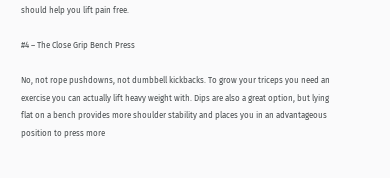should help you lift pain free.

#4 – The Close Grip Bench Press

No, not rope pushdowns, not dumbbell kickbacks. To grow your triceps you need an exercise you can actually lift heavy weight with. Dips are also a great option, but lying flat on a bench provides more shoulder stability and places you in an advantageous position to press more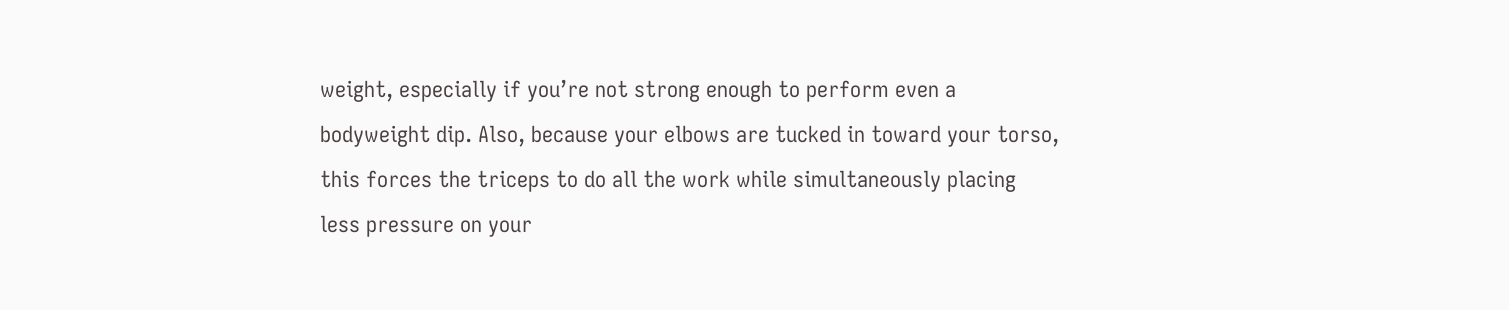weight, especially if you’re not strong enough to perform even a bodyweight dip. Also, because your elbows are tucked in toward your torso, this forces the triceps to do all the work while simultaneously placing less pressure on your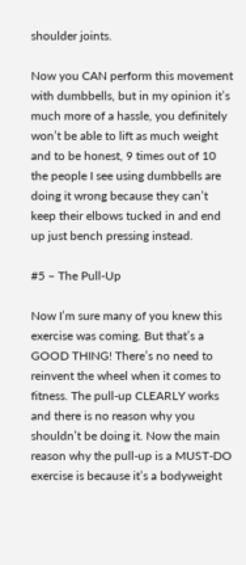shoulder joints.

Now you CAN perform this movement with dumbbells, but in my opinion it’s much more of a hassle, you definitely won’t be able to lift as much weight and to be honest, 9 times out of 10 the people I see using dumbbells are doing it wrong because they can’t keep their elbows tucked in and end up just bench pressing instead.

#5 – The Pull-Up

Now I’m sure many of you knew this exercise was coming. But that’s a GOOD THING! There’s no need to reinvent the wheel when it comes to fitness. The pull-up CLEARLY works and there is no reason why you shouldn’t be doing it. Now the main reason why the pull-up is a MUST-DO exercise is because it’s a bodyweight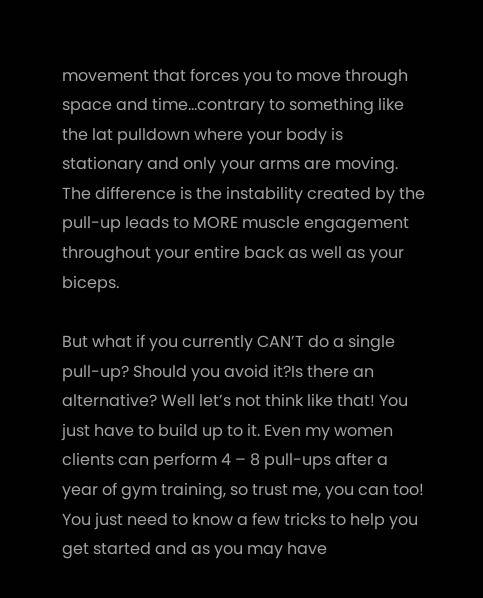movement that forces you to move through space and time…contrary to something like the lat pulldown where your body is stationary and only your arms are moving. The difference is the instability created by the pull-up leads to MORE muscle engagement throughout your entire back as well as your biceps.

But what if you currently CAN’T do a single pull-up? Should you avoid it?Is there an alternative? Well let’s not think like that! You just have to build up to it. Even my women clients can perform 4 – 8 pull-ups after a year of gym training, so trust me, you can too! You just need to know a few tricks to help you get started and as you may have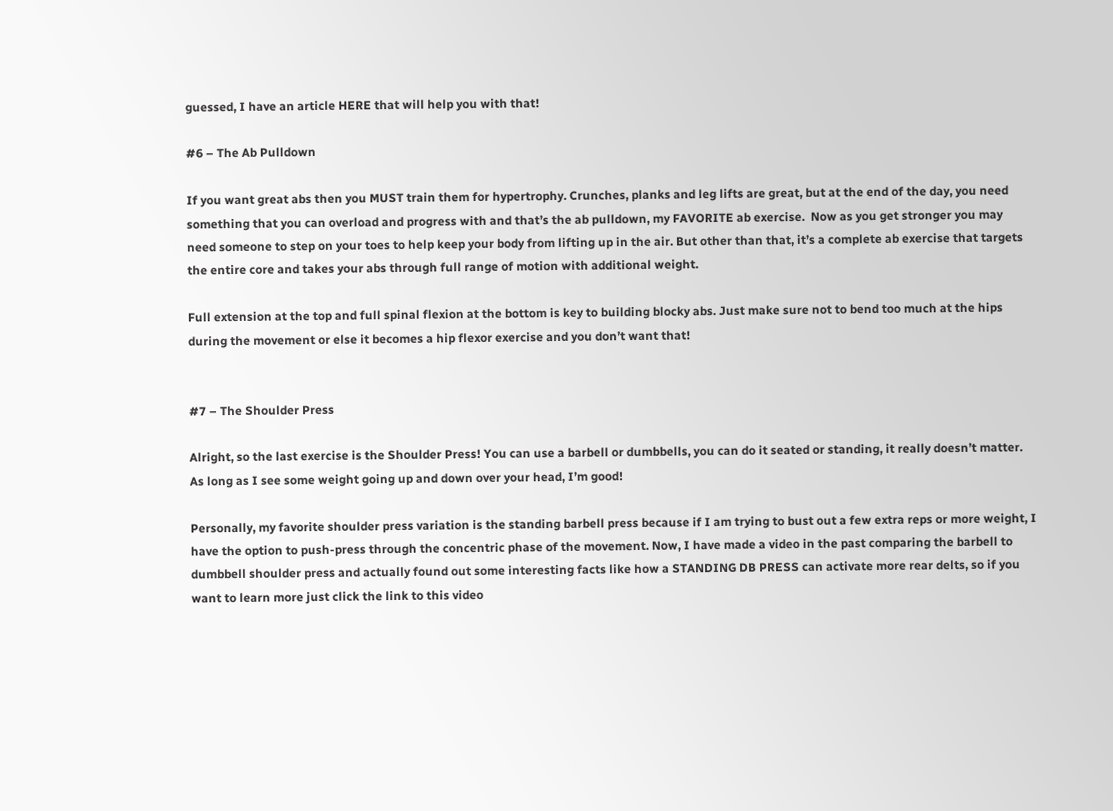guessed, I have an article HERE that will help you with that!

#6 – The Ab Pulldown

If you want great abs then you MUST train them for hypertrophy. Crunches, planks and leg lifts are great, but at the end of the day, you need something that you can overload and progress with and that’s the ab pulldown, my FAVORITE ab exercise.  Now as you get stronger you may need someone to step on your toes to help keep your body from lifting up in the air. But other than that, it’s a complete ab exercise that targets the entire core and takes your abs through full range of motion with additional weight.

Full extension at the top and full spinal flexion at the bottom is key to building blocky abs. Just make sure not to bend too much at the hips during the movement or else it becomes a hip flexor exercise and you don’t want that!


#7 – The Shoulder Press

Alright, so the last exercise is the Shoulder Press! You can use a barbell or dumbbells, you can do it seated or standing, it really doesn’t matter. As long as I see some weight going up and down over your head, I’m good!

Personally, my favorite shoulder press variation is the standing barbell press because if I am trying to bust out a few extra reps or more weight, I have the option to push-press through the concentric phase of the movement. Now, I have made a video in the past comparing the barbell to dumbbell shoulder press and actually found out some interesting facts like how a STANDING DB PRESS can activate more rear delts, so if you want to learn more just click the link to this video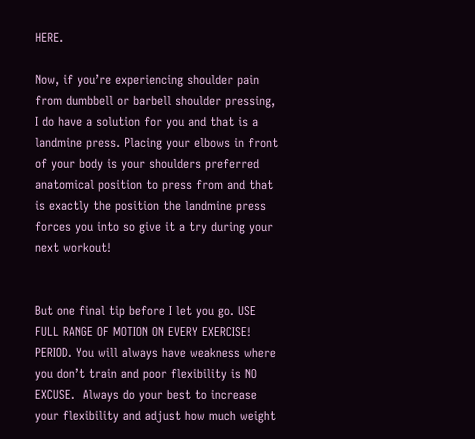HERE.

Now, if you’re experiencing shoulder pain from dumbbell or barbell shoulder pressing, I do have a solution for you and that is a landmine press. Placing your elbows in front of your body is your shoulders preferred anatomical position to press from and that is exactly the position the landmine press forces you into so give it a try during your next workout!


But one final tip before I let you go. USE FULL RANGE OF MOTION ON EVERY EXERCISE! PERIOD. You will always have weakness where you don’t train and poor flexibility is NO EXCUSE.  Always do your best to increase your flexibility and adjust how much weight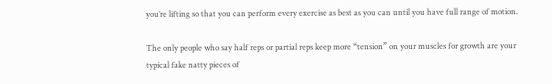you’re lifting so that you can perform every exercise as best as you can until you have full range of motion.

The only people who say half reps or partial reps keep more “tension” on your muscles for growth are your typical fake natty pieces of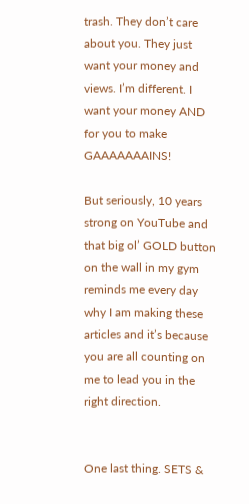trash. They don’t care about you. They just want your money and views. I’m different. I want your money AND for you to make GAAAAAAAINS!

But seriously, 10 years strong on YouTube and that big ol’ GOLD button on the wall in my gym reminds me every day why I am making these articles and it’s because you are all counting on me to lead you in the right direction.


One last thing. SETS &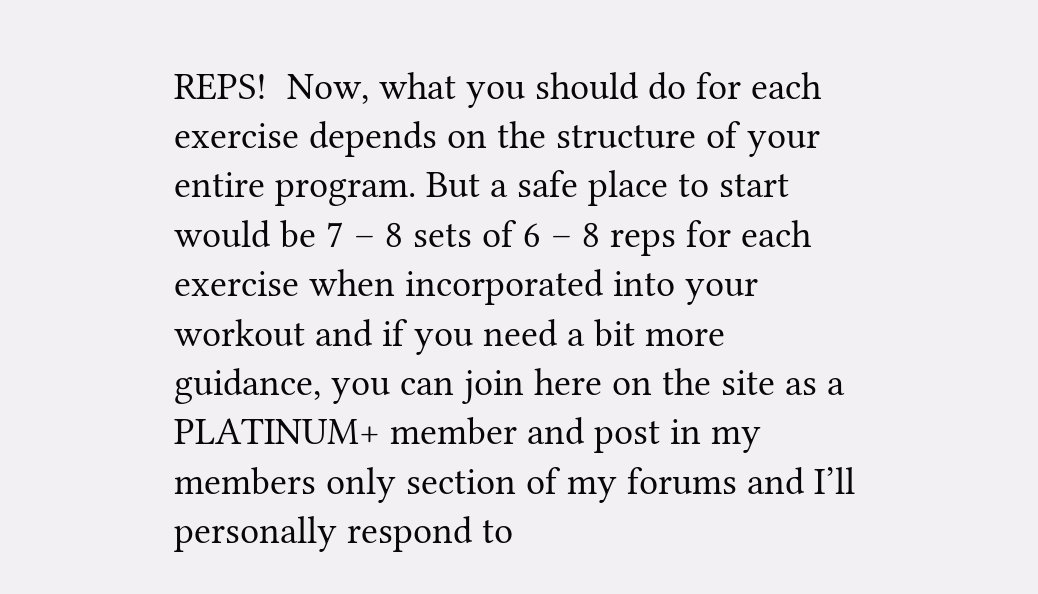REPS!  Now, what you should do for each exercise depends on the structure of your entire program. But a safe place to start would be 7 – 8 sets of 6 – 8 reps for each exercise when incorporated into your workout and if you need a bit more guidance, you can join here on the site as a PLATINUM+ member and post in my members only section of my forums and I’ll personally respond to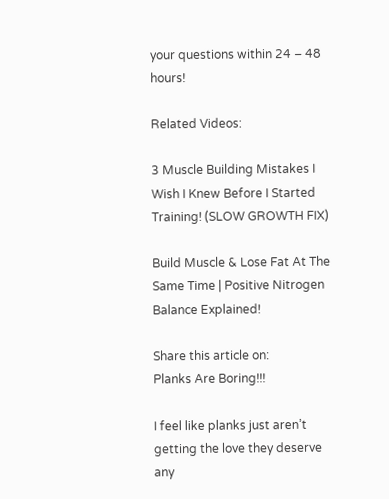your questions within 24 – 48 hours!

Related Videos:

3 Muscle Building Mistakes I Wish I Knew Before I Started Training! (SLOW GROWTH FIX)

Build Muscle & Lose Fat At The Same Time | Positive Nitrogen Balance Explained!

Share this article on:
Planks Are Boring!!!

I feel like planks just aren’t getting the love they deserve any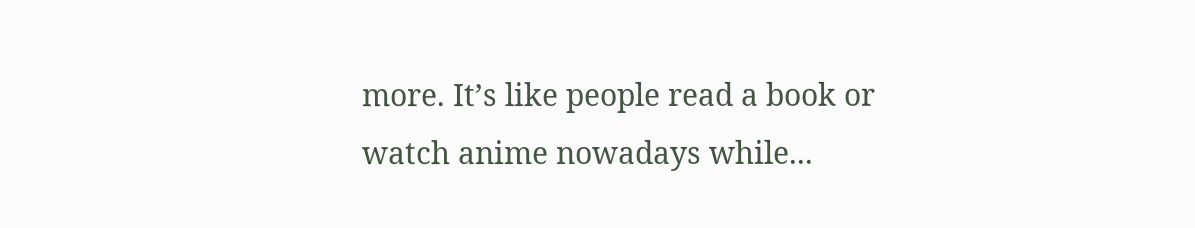more. It’s like people read a book or watch anime nowadays while...